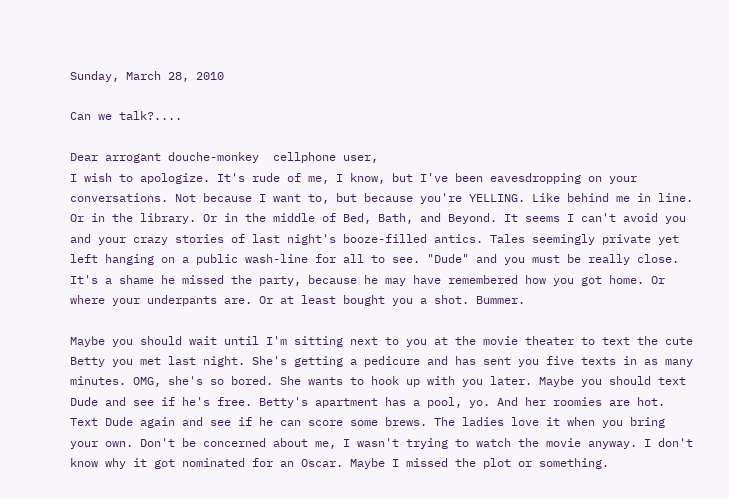Sunday, March 28, 2010

Can we talk?....

Dear arrogant douche-monkey  cellphone user,
I wish to apologize. It's rude of me, I know, but I've been eavesdropping on your conversations. Not because I want to, but because you're YELLING. Like behind me in line. Or in the library. Or in the middle of Bed, Bath, and Beyond. It seems I can't avoid you and your crazy stories of last night's booze-filled antics. Tales seemingly private yet left hanging on a public wash-line for all to see. "Dude" and you must be really close. It's a shame he missed the party, because he may have remembered how you got home. Or where your underpants are. Or at least bought you a shot. Bummer.

Maybe you should wait until I'm sitting next to you at the movie theater to text the cute Betty you met last night. She's getting a pedicure and has sent you five texts in as many minutes. OMG, she's so bored. She wants to hook up with you later. Maybe you should text Dude and see if he's free. Betty's apartment has a pool, yo. And her roomies are hot. Text Dude again and see if he can score some brews. The ladies love it when you bring your own. Don't be concerned about me, I wasn't trying to watch the movie anyway. I don't know why it got nominated for an Oscar. Maybe I missed the plot or something.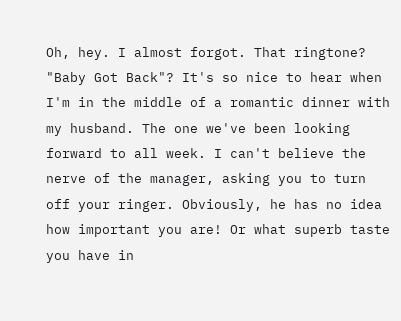Oh, hey. I almost forgot. That ringtone? "Baby Got Back"? It's so nice to hear when I'm in the middle of a romantic dinner with my husband. The one we've been looking forward to all week. I can't believe the nerve of the manager, asking you to turn off your ringer. Obviously, he has no idea how important you are! Or what superb taste you have in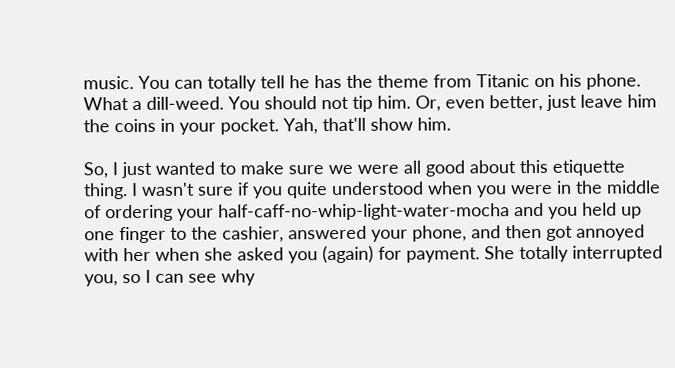music. You can totally tell he has the theme from Titanic on his phone. What a dill-weed. You should not tip him. Or, even better, just leave him the coins in your pocket. Yah, that'll show him.

So, I just wanted to make sure we were all good about this etiquette thing. I wasn't sure if you quite understood when you were in the middle of ordering your half-caff-no-whip-light-water-mocha and you held up one finger to the cashier, answered your phone, and then got annoyed with her when she asked you (again) for payment. She totally interrupted you, so I can see why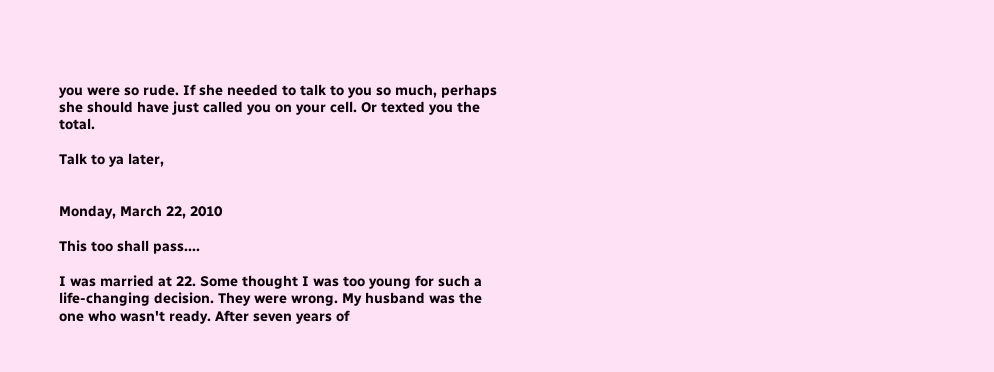you were so rude. If she needed to talk to you so much, perhaps she should have just called you on your cell. Or texted you the total.

Talk to ya later,


Monday, March 22, 2010

This too shall pass....

I was married at 22. Some thought I was too young for such a life-changing decision. They were wrong. My husband was the one who wasn't ready. After seven years of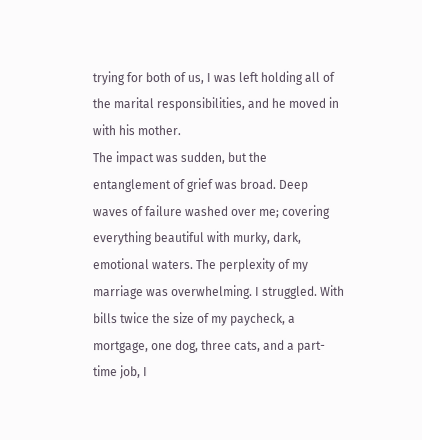trying for both of us, I was left holding all of the marital responsibilities, and he moved in with his mother.
The impact was sudden, but the entanglement of grief was broad. Deep waves of failure washed over me; covering everything beautiful with murky, dark, emotional waters. The perplexity of my marriage was overwhelming. I struggled. With bills twice the size of my paycheck, a mortgage, one dog, three cats, and a part-time job, I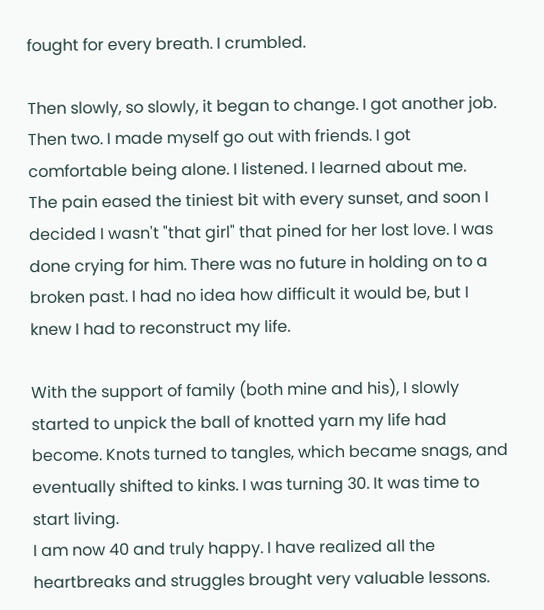fought for every breath. I crumbled.

Then slowly, so slowly, it began to change. I got another job. Then two. I made myself go out with friends. I got comfortable being alone. I listened. I learned about me.
The pain eased the tiniest bit with every sunset, and soon I decided I wasn't "that girl" that pined for her lost love. I was done crying for him. There was no future in holding on to a broken past. I had no idea how difficult it would be, but I knew I had to reconstruct my life.

With the support of family (both mine and his), I slowly started to unpick the ball of knotted yarn my life had become. Knots turned to tangles, which became snags, and eventually shifted to kinks. I was turning 30. It was time to start living.
I am now 40 and truly happy. I have realized all the heartbreaks and struggles brought very valuable lessons.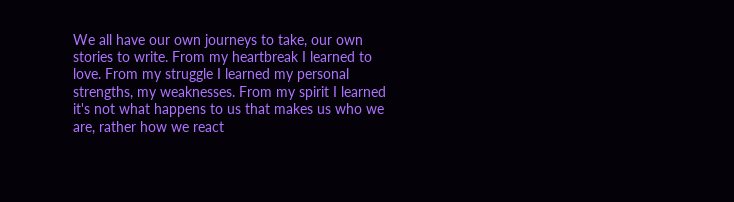We all have our own journeys to take, our own stories to write. From my heartbreak I learned to love. From my struggle I learned my personal strengths, my weaknesses. From my spirit I learned it's not what happens to us that makes us who we are, rather how we react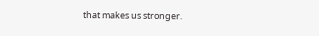that makes us stronger.